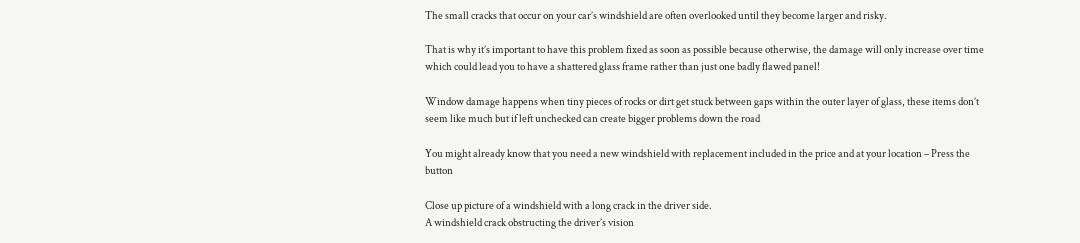The small cracks that occur on your car’s windshield are often overlooked until they become larger and risky.

That is why it’s important to have this problem fixed as soon as possible because otherwise, the damage will only increase over time which could lead you to have a shattered glass frame rather than just one badly flawed panel!

Window damage happens when tiny pieces of rocks or dirt get stuck between gaps within the outer layer of glass, these items don’t seem like much but if left unchecked can create bigger problems down the road

You might already know that you need a new windshield with replacement included in the price and at your location – Press the button

Close up picture of a windshield with a long crack in the driver side.
A windshield crack obstructing the driver’s vision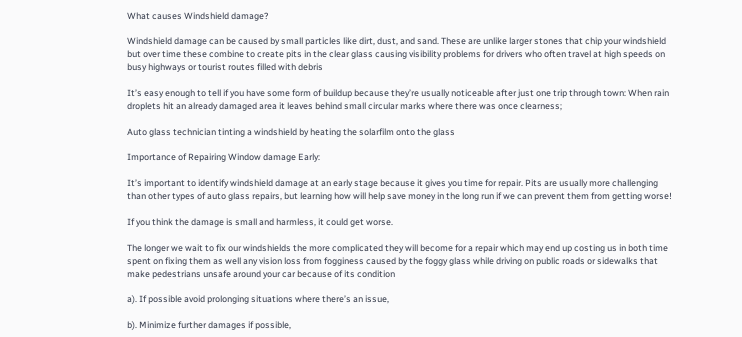What causes Windshield damage?

Windshield damage can be caused by small particles like dirt, dust, and sand. These are unlike larger stones that chip your windshield but over time these combine to create pits in the clear glass causing visibility problems for drivers who often travel at high speeds on busy highways or tourist routes filled with debris

It’s easy enough to tell if you have some form of buildup because they’re usually noticeable after just one trip through town: When rain droplets hit an already damaged area it leaves behind small circular marks where there was once clearness;

Auto glass technician tinting a windshield by heating the solarfilm onto the glass

Importance of Repairing Window damage Early:

It’s important to identify windshield damage at an early stage because it gives you time for repair. Pits are usually more challenging than other types of auto glass repairs, but learning how will help save money in the long run if we can prevent them from getting worse!

If you think the damage is small and harmless, it could get worse.

The longer we wait to fix our windshields the more complicated they will become for a repair which may end up costing us in both time spent on fixing them as well any vision loss from fogginess caused by the foggy glass while driving on public roads or sidewalks that make pedestrians unsafe around your car because of its condition

a). If possible avoid prolonging situations where there’s an issue,

b). Minimize further damages if possible,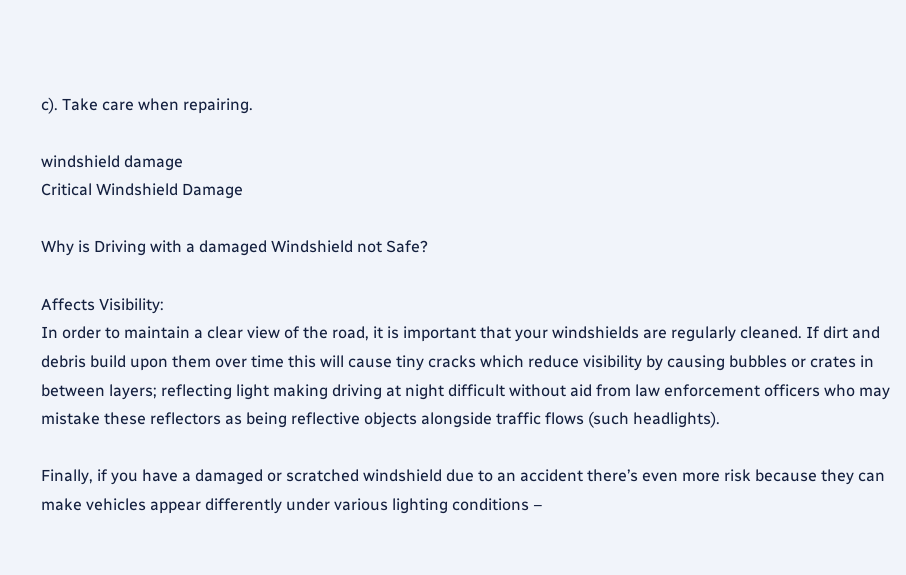c). Take care when repairing.

windshield damage
Critical Windshield Damage

Why is Driving with a damaged Windshield not Safe?

Affects Visibility:
In order to maintain a clear view of the road, it is important that your windshields are regularly cleaned. If dirt and debris build upon them over time this will cause tiny cracks which reduce visibility by causing bubbles or crates in between layers; reflecting light making driving at night difficult without aid from law enforcement officers who may mistake these reflectors as being reflective objects alongside traffic flows (such headlights).

Finally, if you have a damaged or scratched windshield due to an accident there’s even more risk because they can make vehicles appear differently under various lighting conditions –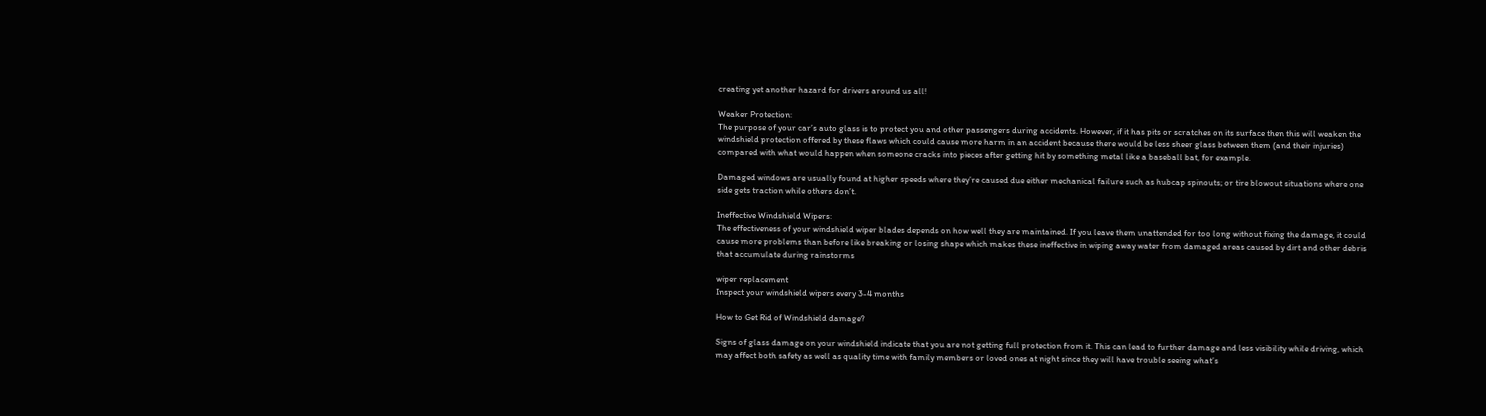creating yet another hazard for drivers around us all!

Weaker Protection:
The purpose of your car’s auto glass is to protect you and other passengers during accidents. However, if it has pits or scratches on its surface then this will weaken the windshield protection offered by these flaws which could cause more harm in an accident because there would be less sheer glass between them (and their injuries) compared with what would happen when someone cracks into pieces after getting hit by something metal like a baseball bat, for example.

Damaged windows are usually found at higher speeds where they’re caused due either mechanical failure such as hubcap spinouts; or tire blowout situations where one side gets traction while others don’t.

Ineffective Windshield Wipers:
The effectiveness of your windshield wiper blades depends on how well they are maintained. If you leave them unattended for too long without fixing the damage, it could cause more problems than before like breaking or losing shape which makes these ineffective in wiping away water from damaged areas caused by dirt and other debris that accumulate during rainstorms

wiper replacement
Inspect your windshield wipers every 3-4 months

How to Get Rid of Windshield damage?

Signs of glass damage on your windshield indicate that you are not getting full protection from it. This can lead to further damage and less visibility while driving, which may affect both safety as well as quality time with family members or loved ones at night since they will have trouble seeing what’s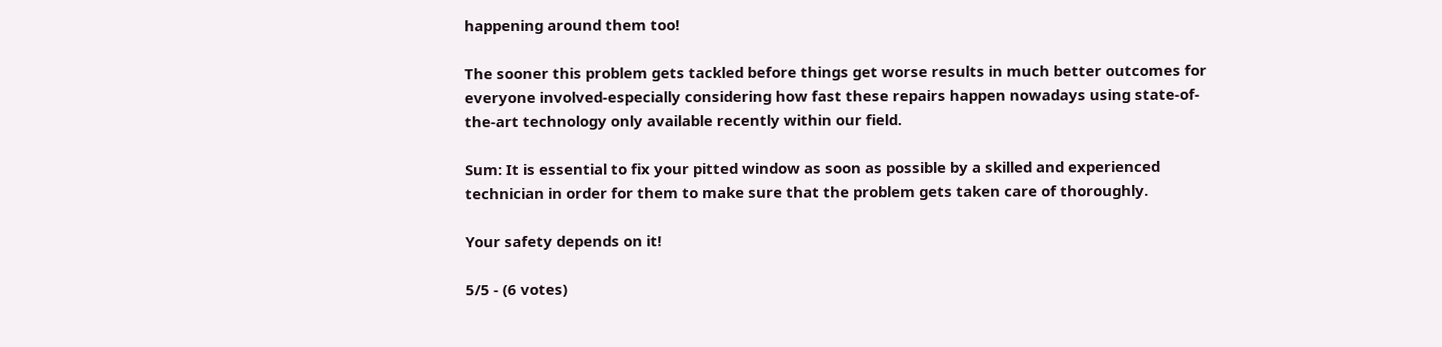happening around them too!

The sooner this problem gets tackled before things get worse results in much better outcomes for everyone involved-especially considering how fast these repairs happen nowadays using state-of-the-art technology only available recently within our field.

Sum: It is essential to fix your pitted window as soon as possible by a skilled and experienced technician in order for them to make sure that the problem gets taken care of thoroughly.

Your safety depends on it!

5/5 - (6 votes)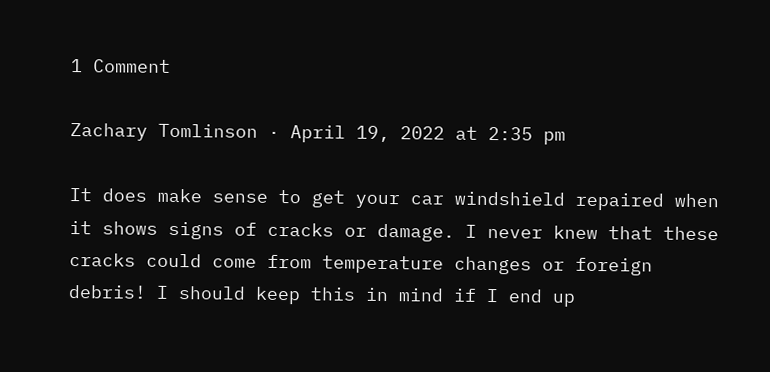1 Comment

Zachary Tomlinson · April 19, 2022 at 2:35 pm

It does make sense to get your car windshield repaired when it shows signs of cracks or damage. I never knew that these cracks could come from temperature changes or foreign debris! I should keep this in mind if I end up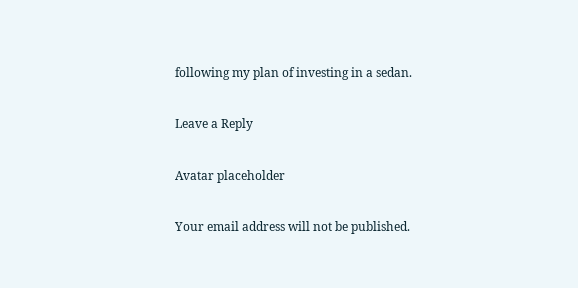following my plan of investing in a sedan.

Leave a Reply

Avatar placeholder

Your email address will not be published.